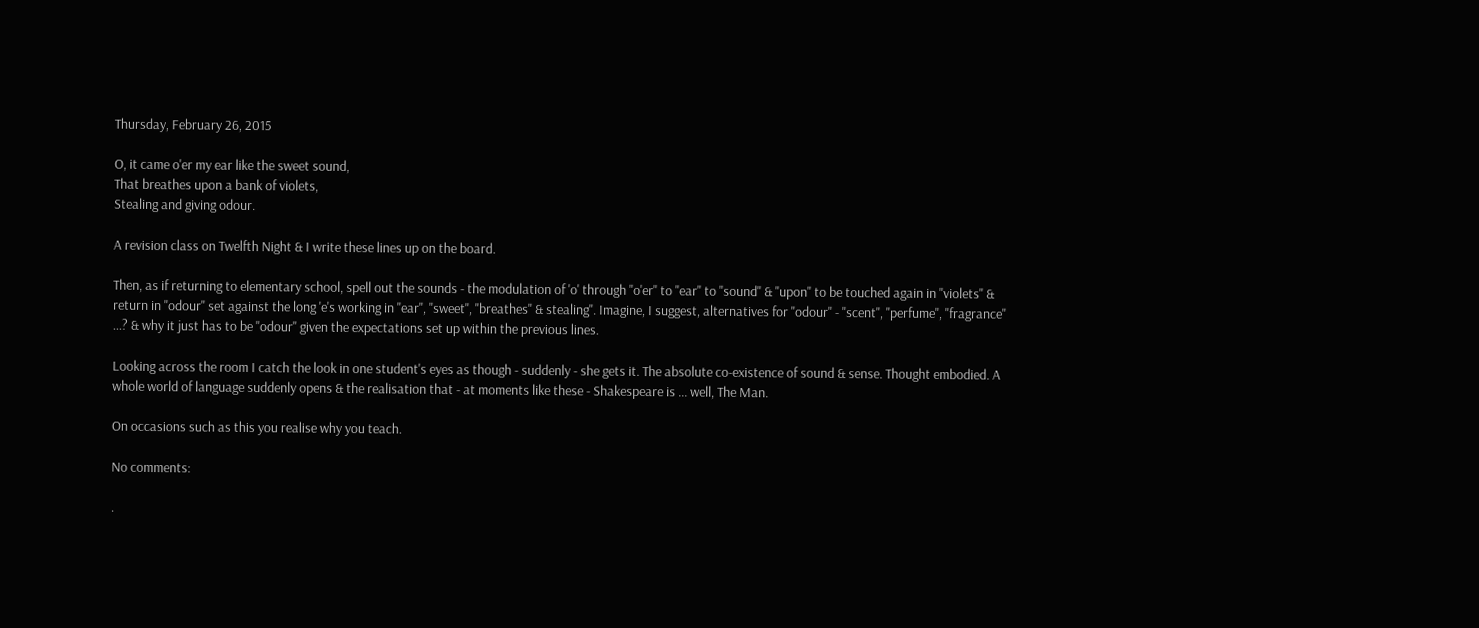Thursday, February 26, 2015

O, it came o'er my ear like the sweet sound,
That breathes upon a bank of violets,
Stealing and giving odour.

A revision class on Twelfth Night & I write these lines up on the board.

Then, as if returning to elementary school, spell out the sounds - the modulation of 'o' through "o'er" to "ear" to "sound" & "upon" to be touched again in "violets" & return in "odour" set against the long 'e's working in "ear", "sweet", "breathes" & stealing". Imagine, I suggest, alternatives for "odour" - "scent", "perfume", "fragrance" ...? & why it just has to be "odour" given the expectations set up within the previous lines.

Looking across the room I catch the look in one student's eyes as though - suddenly - she gets it. The absolute co-existence of sound & sense. Thought embodied. A whole world of language suddenly opens & the realisation that - at moments like these - Shakespeare is ... well, The Man.

On occasions such as this you realise why you teach.

No comments:

.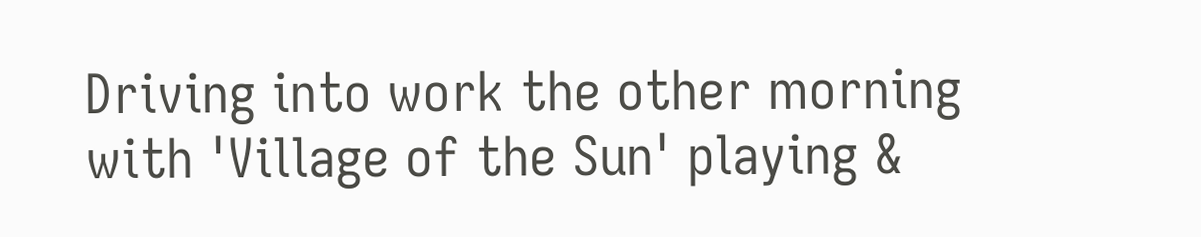Driving into work the other morning with 'Village of the Sun' playing &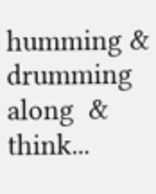humming & drumming along  & think...